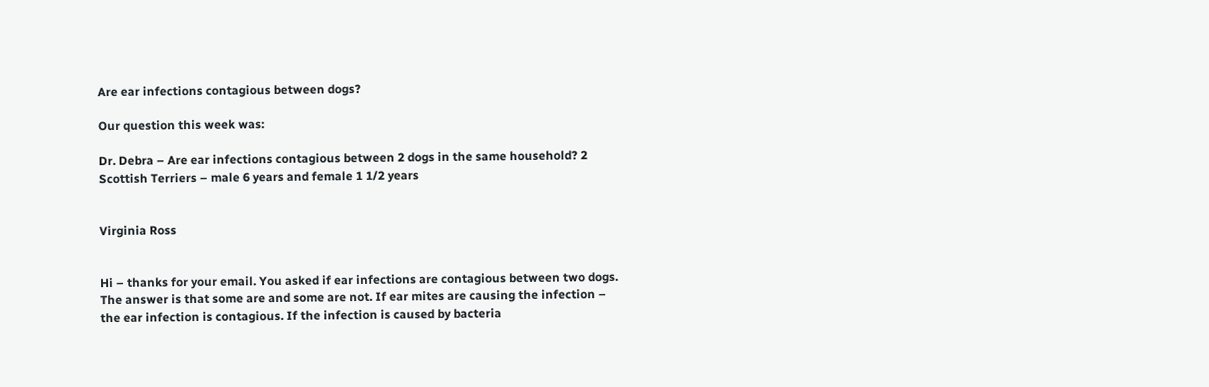Are ear infections contagious between dogs?

Our question this week was:

Dr. Debra – Are ear infections contagious between 2 dogs in the same household? 2 Scottish Terriers – male 6 years and female 1 1/2 years


Virginia Ross


Hi – thanks for your email. You asked if ear infections are contagious between two dogs. The answer is that some are and some are not. If ear mites are causing the infection – the ear infection is contagious. If the infection is caused by bacteria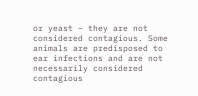or yeast – they are not considered contagious. Some animals are predisposed to ear infections and are not necessarily considered contagious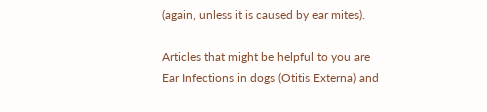(again, unless it is caused by ear mites).

Articles that might be helpful to you are Ear Infections in dogs (Otitis Externa) and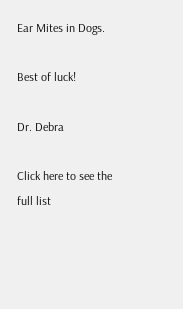Ear Mites in Dogs.

Best of luck!

Dr. Debra

Click here to see the full list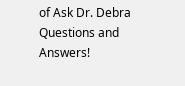of Ask Dr. Debra Questions and Answers!